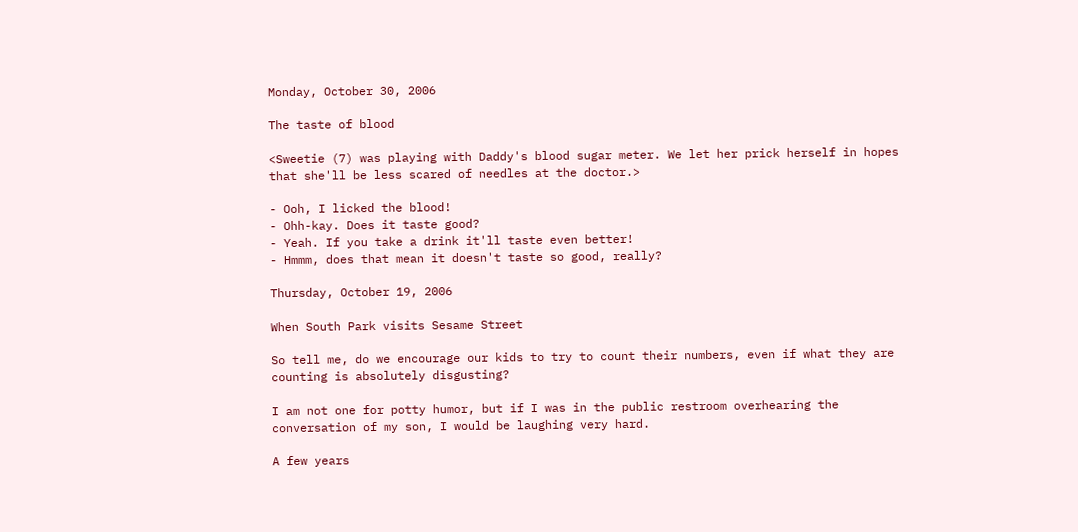Monday, October 30, 2006

The taste of blood

<Sweetie (7) was playing with Daddy's blood sugar meter. We let her prick herself in hopes that she'll be less scared of needles at the doctor.>

- Ooh, I licked the blood!
- Ohh-kay. Does it taste good?
- Yeah. If you take a drink it'll taste even better!
- Hmmm, does that mean it doesn't taste so good, really?

Thursday, October 19, 2006

When South Park visits Sesame Street

So tell me, do we encourage our kids to try to count their numbers, even if what they are counting is absolutely disgusting?

I am not one for potty humor, but if I was in the public restroom overhearing the conversation of my son, I would be laughing very hard.

A few years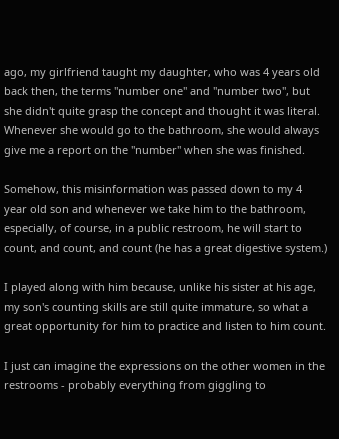ago, my girlfriend taught my daughter, who was 4 years old back then, the terms "number one" and "number two", but she didn't quite grasp the concept and thought it was literal. Whenever she would go to the bathroom, she would always give me a report on the "number" when she was finished.

Somehow, this misinformation was passed down to my 4 year old son and whenever we take him to the bathroom, especially, of course, in a public restroom, he will start to count, and count, and count (he has a great digestive system.)

I played along with him because, unlike his sister at his age, my son's counting skills are still quite immature, so what a great opportunity for him to practice and listen to him count.

I just can imagine the expressions on the other women in the restrooms - probably everything from giggling to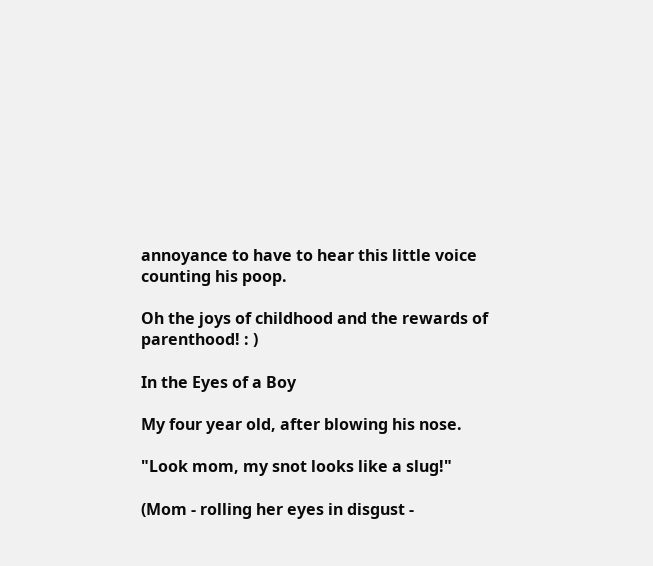annoyance to have to hear this little voice counting his poop.

Oh the joys of childhood and the rewards of parenthood! : )

In the Eyes of a Boy

My four year old, after blowing his nose.

"Look mom, my snot looks like a slug!"

(Mom - rolling her eyes in disgust -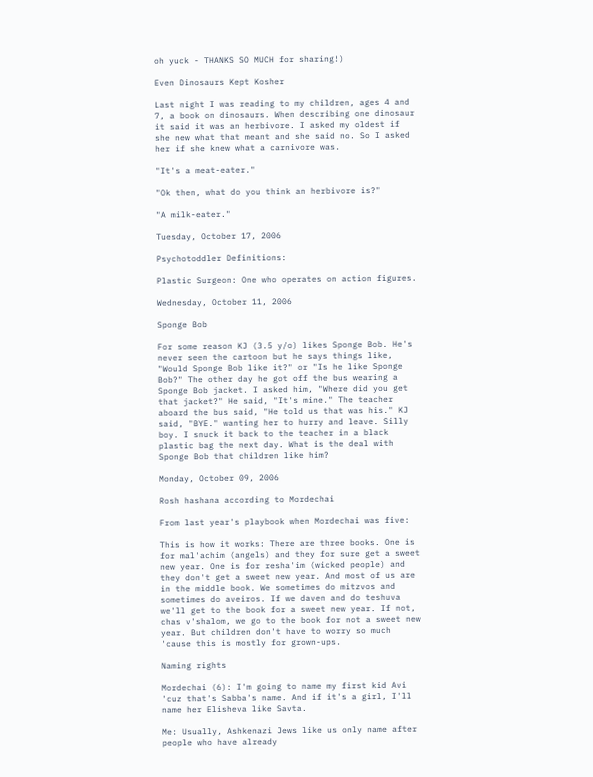oh yuck - THANKS SO MUCH for sharing!)

Even Dinosaurs Kept Kosher

Last night I was reading to my children, ages 4 and 7, a book on dinosaurs. When describing one dinosaur it said it was an herbivore. I asked my oldest if she new what that meant and she said no. So I asked her if she knew what a carnivore was.

"It's a meat-eater."

"Ok then, what do you think an herbivore is?"

"A milk-eater."

Tuesday, October 17, 2006

Psychotoddler Definitions:

Plastic Surgeon: One who operates on action figures.

Wednesday, October 11, 2006

Sponge Bob

For some reason KJ (3.5 y/o) likes Sponge Bob. He's never seen the cartoon but he says things like, "Would Sponge Bob like it?" or "Is he like Sponge Bob?" The other day he got off the bus wearing a Sponge Bob jacket. I asked him, "Where did you get that jacket?" He said, "It's mine." The teacher aboard the bus said, "He told us that was his." KJ said, "BYE." wanting her to hurry and leave. Silly boy. I snuck it back to the teacher in a black plastic bag the next day. What is the deal with Sponge Bob that children like him?

Monday, October 09, 2006

Rosh hashana according to Mordechai

From last year's playbook when Mordechai was five:

This is how it works: There are three books. One is for mal'achim (angels) and they for sure get a sweet new year. One is for resha'im (wicked people) and they don't get a sweet new year. And most of us are in the middle book. We sometimes do mitzvos and sometimes do aveiros. If we daven and do teshuva we'll get to the book for a sweet new year. If not, chas v'shalom, we go to the book for not a sweet new year. But children don't have to worry so much 'cause this is mostly for grown-ups.

Naming rights

Mordechai (6): I'm going to name my first kid Avi 'cuz that's Sabba's name. And if it's a girl, I'll name her Elisheva like Savta.

Me: Usually, Ashkenazi Jews like us only name after people who have already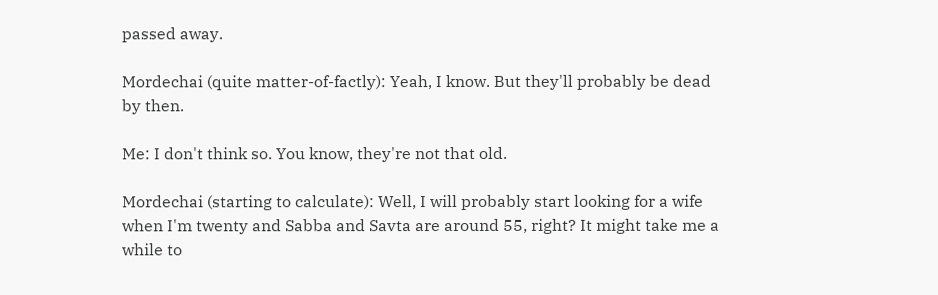passed away.

Mordechai (quite matter-of-factly): Yeah, I know. But they'll probably be dead by then.

Me: I don't think so. You know, they're not that old.

Mordechai (starting to calculate): Well, I will probably start looking for a wife when I'm twenty and Sabba and Savta are around 55, right? It might take me a while to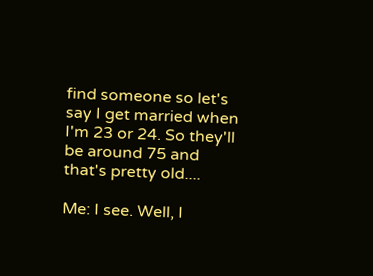find someone so let's say I get married when I'm 23 or 24. So they'll be around 75 and that's pretty old....

Me: I see. Well, I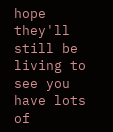hope they'll still be living to see you have lots of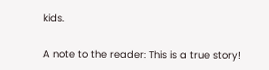kids.

A note to the reader: This is a true story!